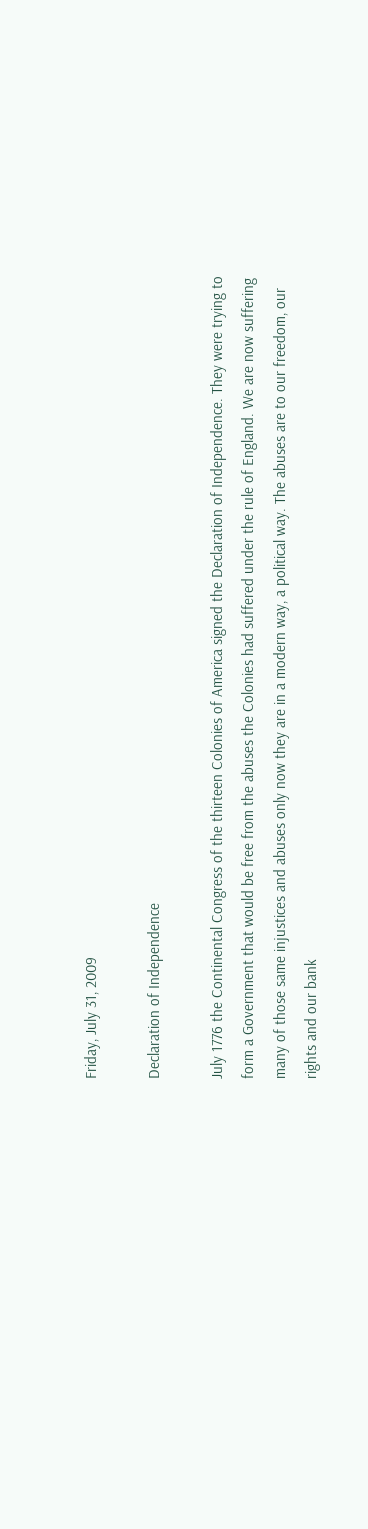Friday, July 31, 2009

Declaration of Independence

July 1776 the Continental Congress of the thirteen Colonies of America signed the Declaration of Independence. They were trying to form a Government that would be free from the abuses the Colonies had suffered under the rule of England. We are now suffering many of those same injustices and abuses only now they are in a modern way, a political way. The abuses are to our freedom, our rights and our bank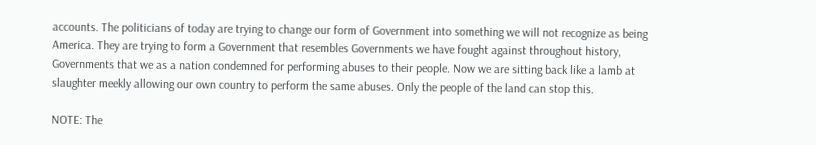accounts. The politicians of today are trying to change our form of Government into something we will not recognize as being America. They are trying to form a Government that resembles Governments we have fought against throughout history, Governments that we as a nation condemned for performing abuses to their people. Now we are sitting back like a lamb at slaughter meekly allowing our own country to perform the same abuses. Only the people of the land can stop this.

NOTE: The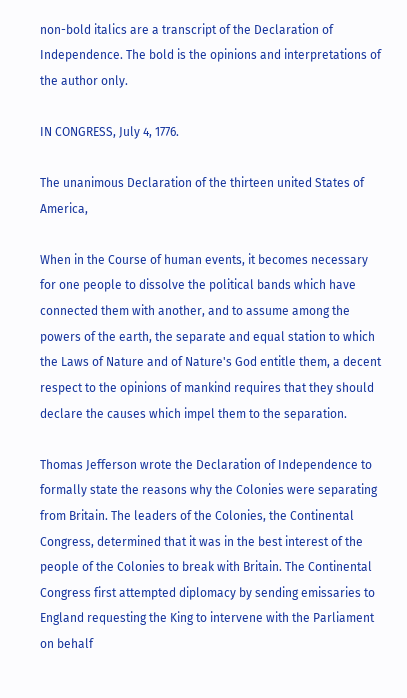non-bold italics are a transcript of the Declaration of Independence. The bold is the opinions and interpretations of the author only.

IN CONGRESS, July 4, 1776.

The unanimous Declaration of the thirteen united States of America,

When in the Course of human events, it becomes necessary for one people to dissolve the political bands which have connected them with another, and to assume among the powers of the earth, the separate and equal station to which the Laws of Nature and of Nature's God entitle them, a decent respect to the opinions of mankind requires that they should declare the causes which impel them to the separation.

Thomas Jefferson wrote the Declaration of Independence to formally state the reasons why the Colonies were separating from Britain. The leaders of the Colonies, the Continental Congress, determined that it was in the best interest of the people of the Colonies to break with Britain. The Continental Congress first attempted diplomacy by sending emissaries to England requesting the King to intervene with the Parliament on behalf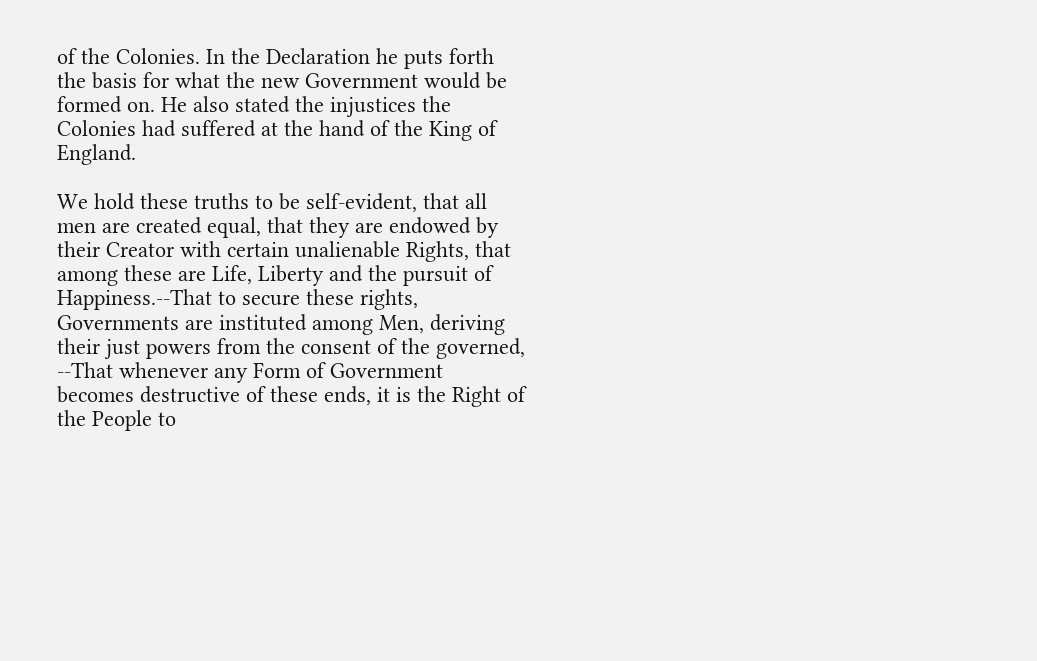of the Colonies. In the Declaration he puts forth the basis for what the new Government would be formed on. He also stated the injustices the Colonies had suffered at the hand of the King of England.

We hold these truths to be self-evident, that all men are created equal, that they are endowed by their Creator with certain unalienable Rights, that among these are Life, Liberty and the pursuit of Happiness.--That to secure these rights, Governments are instituted among Men, deriving their just powers from the consent of the governed, --That whenever any Form of Government becomes destructive of these ends, it is the Right of the People to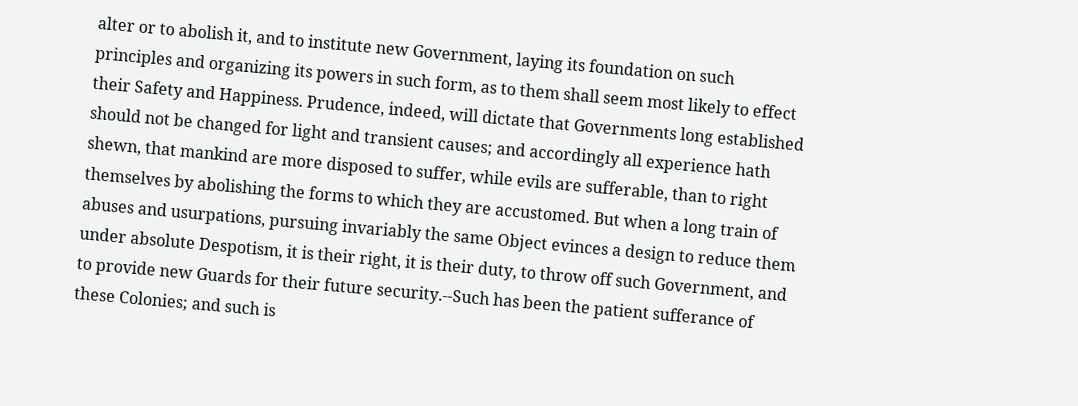alter or to abolish it, and to institute new Government, laying its foundation on such principles and organizing its powers in such form, as to them shall seem most likely to effect their Safety and Happiness. Prudence, indeed, will dictate that Governments long established should not be changed for light and transient causes; and accordingly all experience hath shewn, that mankind are more disposed to suffer, while evils are sufferable, than to right themselves by abolishing the forms to which they are accustomed. But when a long train of abuses and usurpations, pursuing invariably the same Object evinces a design to reduce them under absolute Despotism, it is their right, it is their duty, to throw off such Government, and to provide new Guards for their future security.--Such has been the patient sufferance of these Colonies; and such is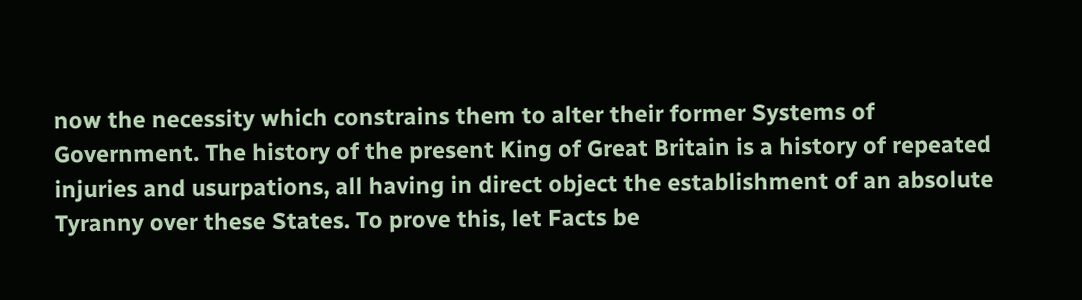now the necessity which constrains them to alter their former Systems of Government. The history of the present King of Great Britain is a history of repeated injuries and usurpations, all having in direct object the establishment of an absolute Tyranny over these States. To prove this, let Facts be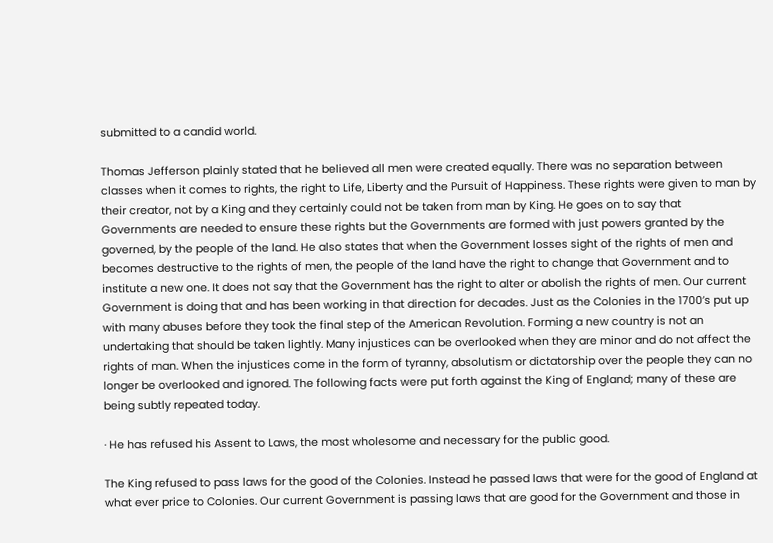submitted to a candid world.

Thomas Jefferson plainly stated that he believed all men were created equally. There was no separation between classes when it comes to rights, the right to Life, Liberty and the Pursuit of Happiness. These rights were given to man by their creator, not by a King and they certainly could not be taken from man by King. He goes on to say that Governments are needed to ensure these rights but the Governments are formed with just powers granted by the governed, by the people of the land. He also states that when the Government losses sight of the rights of men and becomes destructive to the rights of men, the people of the land have the right to change that Government and to institute a new one. It does not say that the Government has the right to alter or abolish the rights of men. Our current Government is doing that and has been working in that direction for decades. Just as the Colonies in the 1700’s put up with many abuses before they took the final step of the American Revolution. Forming a new country is not an undertaking that should be taken lightly. Many injustices can be overlooked when they are minor and do not affect the rights of man. When the injustices come in the form of tyranny, absolutism or dictatorship over the people they can no longer be overlooked and ignored. The following facts were put forth against the King of England; many of these are being subtly repeated today.

· He has refused his Assent to Laws, the most wholesome and necessary for the public good.

The King refused to pass laws for the good of the Colonies. Instead he passed laws that were for the good of England at what ever price to Colonies. Our current Government is passing laws that are good for the Government and those in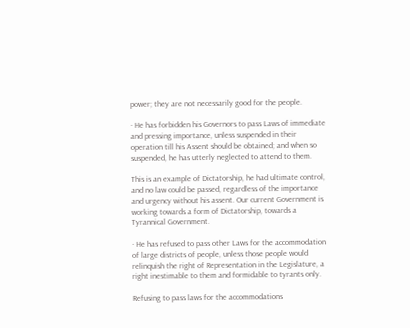power; they are not necessarily good for the people.

· He has forbidden his Governors to pass Laws of immediate and pressing importance, unless suspended in their operation till his Assent should be obtained; and when so suspended, he has utterly neglected to attend to them.

This is an example of Dictatorship, he had ultimate control, and no law could be passed, regardless of the importance and urgency without his assent. Our current Government is working towards a form of Dictatorship, towards a Tyrannical Government.

· He has refused to pass other Laws for the accommodation of large districts of people, unless those people would relinquish the right of Representation in the Legislature, a right inestimable to them and formidable to tyrants only.

Refusing to pass laws for the accommodations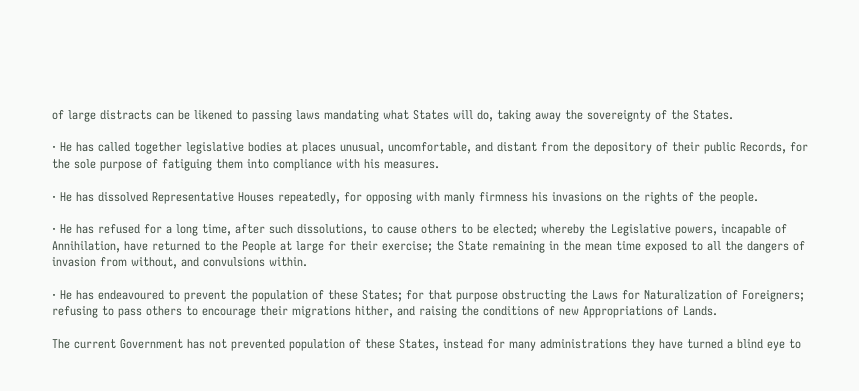of large distracts can be likened to passing laws mandating what States will do, taking away the sovereignty of the States.

· He has called together legislative bodies at places unusual, uncomfortable, and distant from the depository of their public Records, for the sole purpose of fatiguing them into compliance with his measures.

· He has dissolved Representative Houses repeatedly, for opposing with manly firmness his invasions on the rights of the people.

· He has refused for a long time, after such dissolutions, to cause others to be elected; whereby the Legislative powers, incapable of Annihilation, have returned to the People at large for their exercise; the State remaining in the mean time exposed to all the dangers of invasion from without, and convulsions within.

· He has endeavoured to prevent the population of these States; for that purpose obstructing the Laws for Naturalization of Foreigners; refusing to pass others to encourage their migrations hither, and raising the conditions of new Appropriations of Lands.

The current Government has not prevented population of these States, instead for many administrations they have turned a blind eye to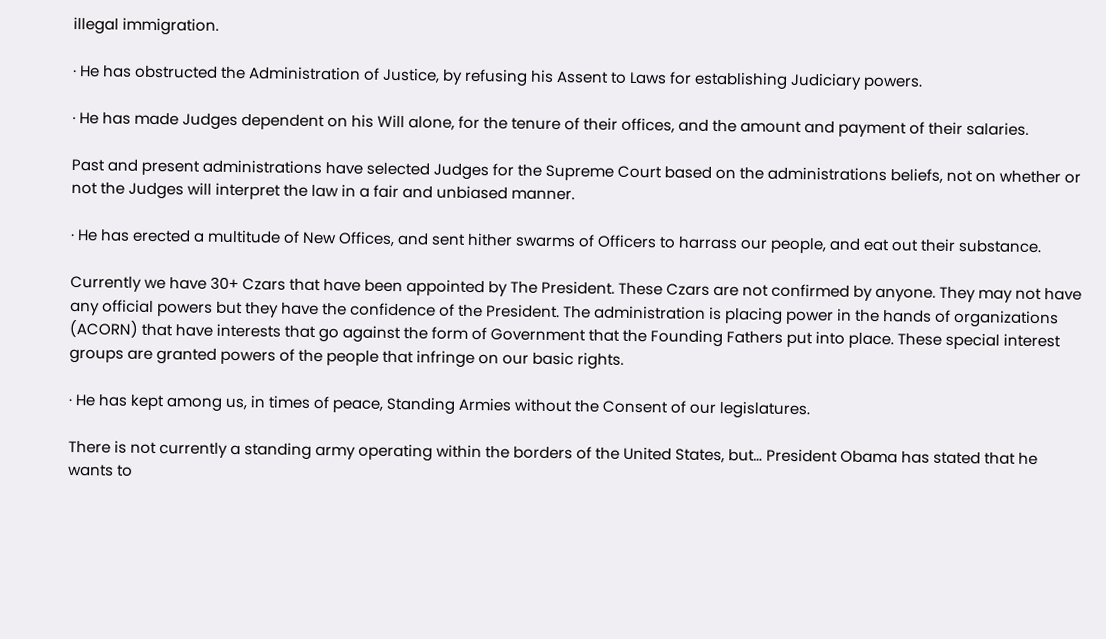illegal immigration.

· He has obstructed the Administration of Justice, by refusing his Assent to Laws for establishing Judiciary powers.

· He has made Judges dependent on his Will alone, for the tenure of their offices, and the amount and payment of their salaries.

Past and present administrations have selected Judges for the Supreme Court based on the administrations beliefs, not on whether or not the Judges will interpret the law in a fair and unbiased manner.

· He has erected a multitude of New Offices, and sent hither swarms of Officers to harrass our people, and eat out their substance.

Currently we have 30+ Czars that have been appointed by The President. These Czars are not confirmed by anyone. They may not have any official powers but they have the confidence of the President. The administration is placing power in the hands of organizations (ACORN) that have interests that go against the form of Government that the Founding Fathers put into place. These special interest groups are granted powers of the people that infringe on our basic rights.

· He has kept among us, in times of peace, Standing Armies without the Consent of our legislatures.

There is not currently a standing army operating within the borders of the United States, but… President Obama has stated that he wants to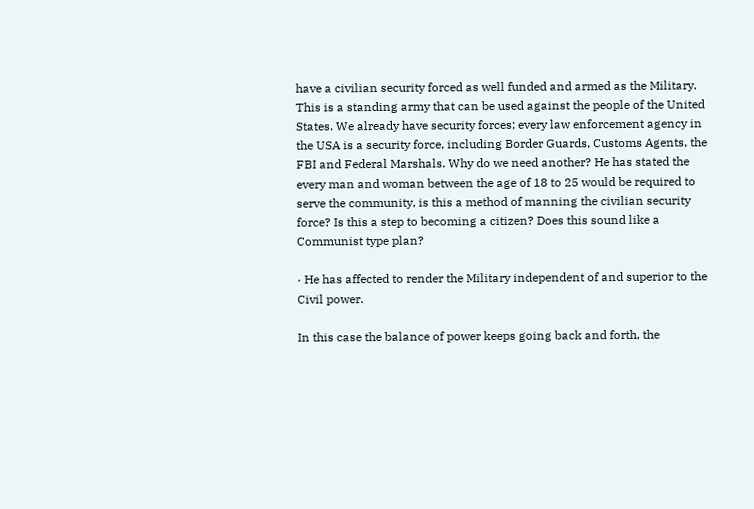have a civilian security forced as well funded and armed as the Military. This is a standing army that can be used against the people of the United States. We already have security forces; every law enforcement agency in the USA is a security force, including Border Guards, Customs Agents, the FBI and Federal Marshals. Why do we need another? He has stated the every man and woman between the age of 18 to 25 would be required to serve the community, is this a method of manning the civilian security force? Is this a step to becoming a citizen? Does this sound like a Communist type plan?

· He has affected to render the Military independent of and superior to the Civil power.

In this case the balance of power keeps going back and forth, the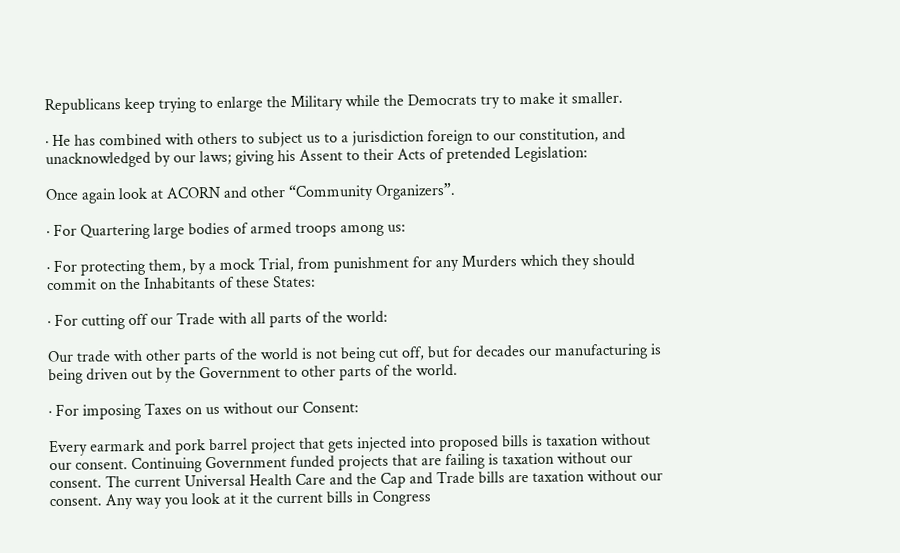Republicans keep trying to enlarge the Military while the Democrats try to make it smaller.

· He has combined with others to subject us to a jurisdiction foreign to our constitution, and unacknowledged by our laws; giving his Assent to their Acts of pretended Legislation:

Once again look at ACORN and other “Community Organizers”.

· For Quartering large bodies of armed troops among us:

· For protecting them, by a mock Trial, from punishment for any Murders which they should commit on the Inhabitants of these States:

· For cutting off our Trade with all parts of the world:

Our trade with other parts of the world is not being cut off, but for decades our manufacturing is being driven out by the Government to other parts of the world.

· For imposing Taxes on us without our Consent:

Every earmark and pork barrel project that gets injected into proposed bills is taxation without our consent. Continuing Government funded projects that are failing is taxation without our consent. The current Universal Health Care and the Cap and Trade bills are taxation without our consent. Any way you look at it the current bills in Congress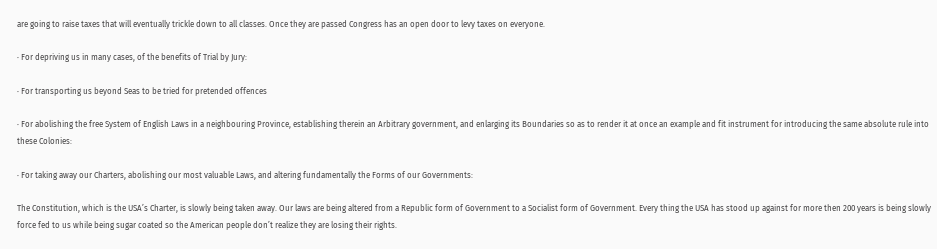are going to raise taxes that will eventually trickle down to all classes. Once they are passed Congress has an open door to levy taxes on everyone.

· For depriving us in many cases, of the benefits of Trial by Jury:

· For transporting us beyond Seas to be tried for pretended offences

· For abolishing the free System of English Laws in a neighbouring Province, establishing therein an Arbitrary government, and enlarging its Boundaries so as to render it at once an example and fit instrument for introducing the same absolute rule into these Colonies:

· For taking away our Charters, abolishing our most valuable Laws, and altering fundamentally the Forms of our Governments:

The Constitution, which is the USA’s Charter, is slowly being taken away. Our laws are being altered from a Republic form of Government to a Socialist form of Government. Every thing the USA has stood up against for more then 200 years is being slowly force fed to us while being sugar coated so the American people don’t realize they are losing their rights.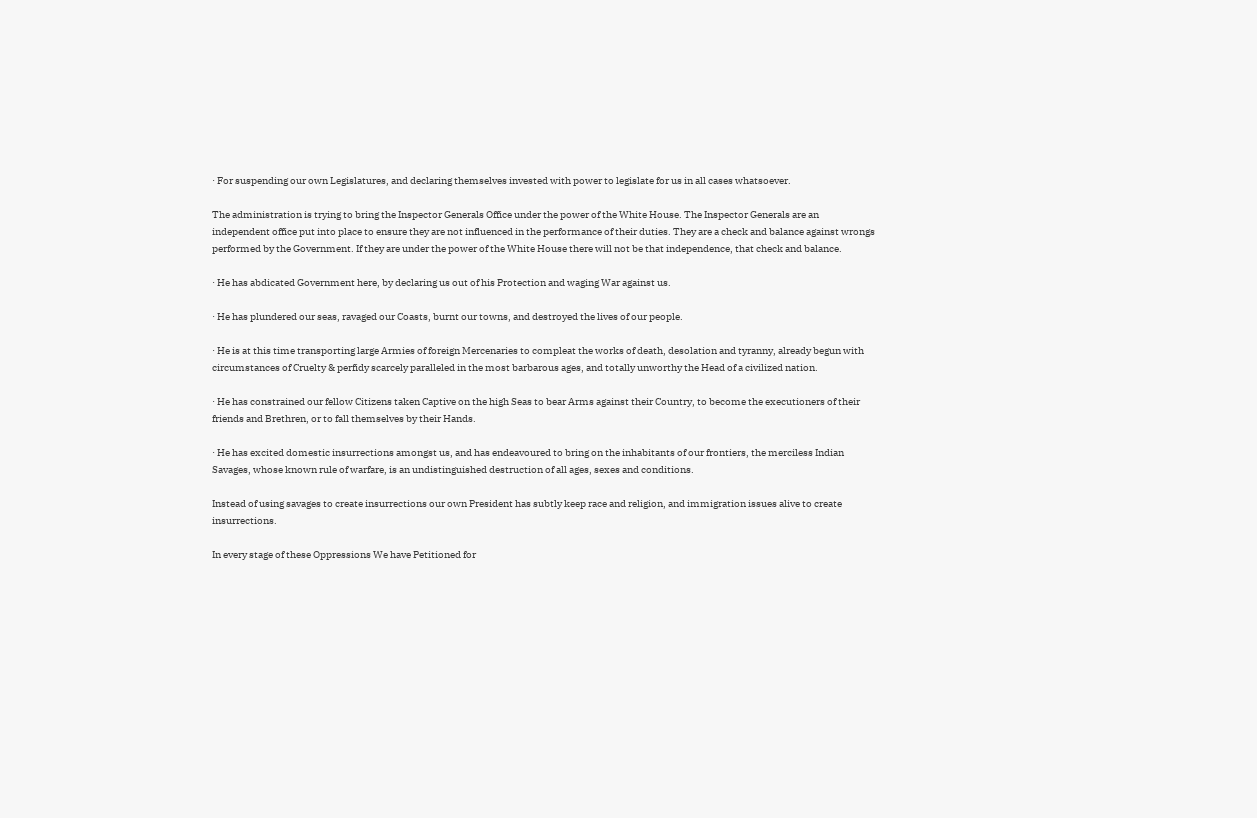· For suspending our own Legislatures, and declaring themselves invested with power to legislate for us in all cases whatsoever.

The administration is trying to bring the Inspector Generals Office under the power of the White House. The Inspector Generals are an independent office put into place to ensure they are not influenced in the performance of their duties. They are a check and balance against wrongs performed by the Government. If they are under the power of the White House there will not be that independence, that check and balance.

· He has abdicated Government here, by declaring us out of his Protection and waging War against us.

· He has plundered our seas, ravaged our Coasts, burnt our towns, and destroyed the lives of our people.

· He is at this time transporting large Armies of foreign Mercenaries to compleat the works of death, desolation and tyranny, already begun with circumstances of Cruelty & perfidy scarcely paralleled in the most barbarous ages, and totally unworthy the Head of a civilized nation.

· He has constrained our fellow Citizens taken Captive on the high Seas to bear Arms against their Country, to become the executioners of their friends and Brethren, or to fall themselves by their Hands.

· He has excited domestic insurrections amongst us, and has endeavoured to bring on the inhabitants of our frontiers, the merciless Indian Savages, whose known rule of warfare, is an undistinguished destruction of all ages, sexes and conditions.

Instead of using savages to create insurrections our own President has subtly keep race and religion, and immigration issues alive to create insurrections.

In every stage of these Oppressions We have Petitioned for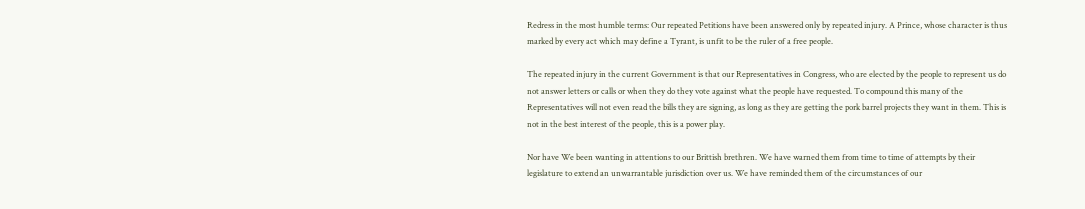Redress in the most humble terms: Our repeated Petitions have been answered only by repeated injury. A Prince, whose character is thus marked by every act which may define a Tyrant, is unfit to be the ruler of a free people.

The repeated injury in the current Government is that our Representatives in Congress, who are elected by the people to represent us do not answer letters or calls or when they do they vote against what the people have requested. To compound this many of the Representatives will not even read the bills they are signing, as long as they are getting the pork barrel projects they want in them. This is not in the best interest of the people, this is a power play.

Nor have We been wanting in attentions to our Brittish brethren. We have warned them from time to time of attempts by their legislature to extend an unwarrantable jurisdiction over us. We have reminded them of the circumstances of our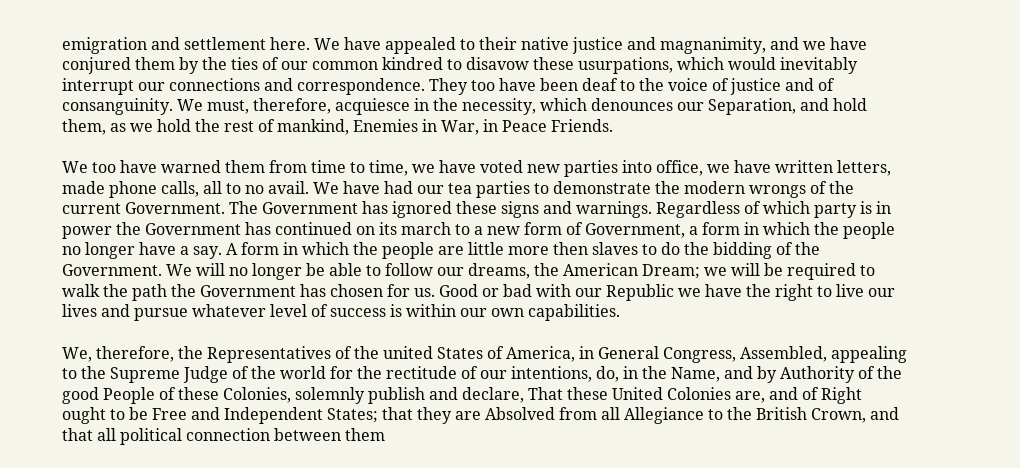emigration and settlement here. We have appealed to their native justice and magnanimity, and we have conjured them by the ties of our common kindred to disavow these usurpations, which would inevitably interrupt our connections and correspondence. They too have been deaf to the voice of justice and of consanguinity. We must, therefore, acquiesce in the necessity, which denounces our Separation, and hold them, as we hold the rest of mankind, Enemies in War, in Peace Friends.

We too have warned them from time to time, we have voted new parties into office, we have written letters, made phone calls, all to no avail. We have had our tea parties to demonstrate the modern wrongs of the current Government. The Government has ignored these signs and warnings. Regardless of which party is in power the Government has continued on its march to a new form of Government, a form in which the people no longer have a say. A form in which the people are little more then slaves to do the bidding of the Government. We will no longer be able to follow our dreams, the American Dream; we will be required to walk the path the Government has chosen for us. Good or bad with our Republic we have the right to live our lives and pursue whatever level of success is within our own capabilities.

We, therefore, the Representatives of the united States of America, in General Congress, Assembled, appealing to the Supreme Judge of the world for the rectitude of our intentions, do, in the Name, and by Authority of the good People of these Colonies, solemnly publish and declare, That these United Colonies are, and of Right ought to be Free and Independent States; that they are Absolved from all Allegiance to the British Crown, and that all political connection between them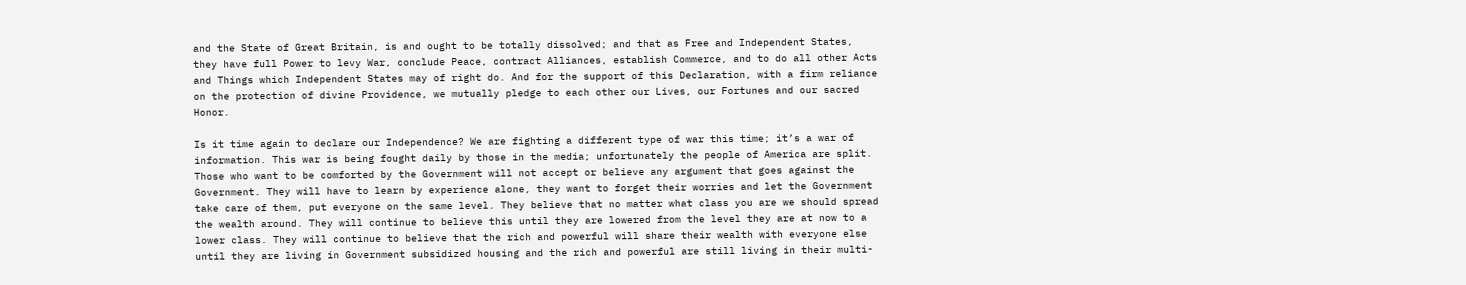and the State of Great Britain, is and ought to be totally dissolved; and that as Free and Independent States, they have full Power to levy War, conclude Peace, contract Alliances, establish Commerce, and to do all other Acts and Things which Independent States may of right do. And for the support of this Declaration, with a firm reliance on the protection of divine Providence, we mutually pledge to each other our Lives, our Fortunes and our sacred Honor.

Is it time again to declare our Independence? We are fighting a different type of war this time; it’s a war of information. This war is being fought daily by those in the media; unfortunately the people of America are split. Those who want to be comforted by the Government will not accept or believe any argument that goes against the Government. They will have to learn by experience alone, they want to forget their worries and let the Government take care of them, put everyone on the same level. They believe that no matter what class you are we should spread the wealth around. They will continue to believe this until they are lowered from the level they are at now to a lower class. They will continue to believe that the rich and powerful will share their wealth with everyone else until they are living in Government subsidized housing and the rich and powerful are still living in their multi-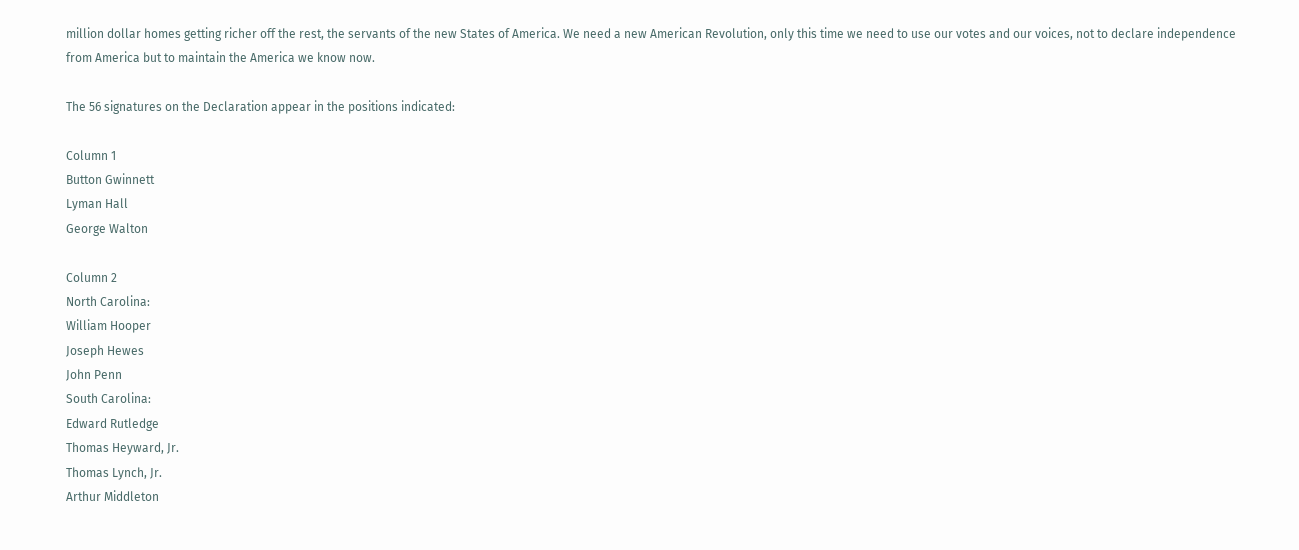million dollar homes getting richer off the rest, the servants of the new States of America. We need a new American Revolution, only this time we need to use our votes and our voices, not to declare independence from America but to maintain the America we know now.

The 56 signatures on the Declaration appear in the positions indicated:

Column 1
Button Gwinnett
Lyman Hall
George Walton

Column 2
North Carolina:
William Hooper
Joseph Hewes
John Penn
South Carolina:
Edward Rutledge
Thomas Heyward, Jr.
Thomas Lynch, Jr.
Arthur Middleton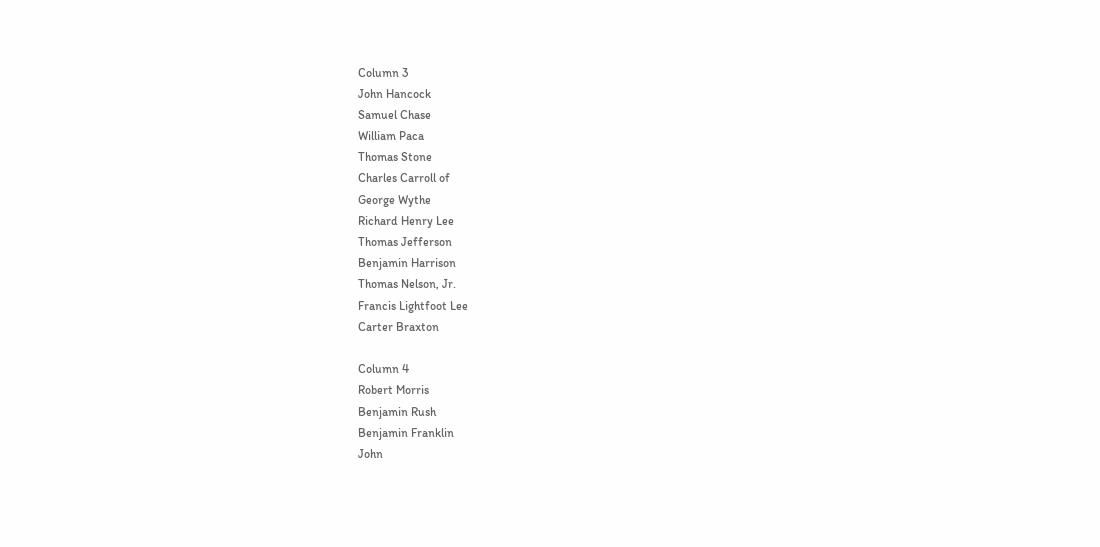Column 3
John Hancock
Samuel Chase
William Paca
Thomas Stone
Charles Carroll of
George Wythe
Richard Henry Lee
Thomas Jefferson
Benjamin Harrison
Thomas Nelson, Jr.
Francis Lightfoot Lee
Carter Braxton

Column 4
Robert Morris
Benjamin Rush
Benjamin Franklin
John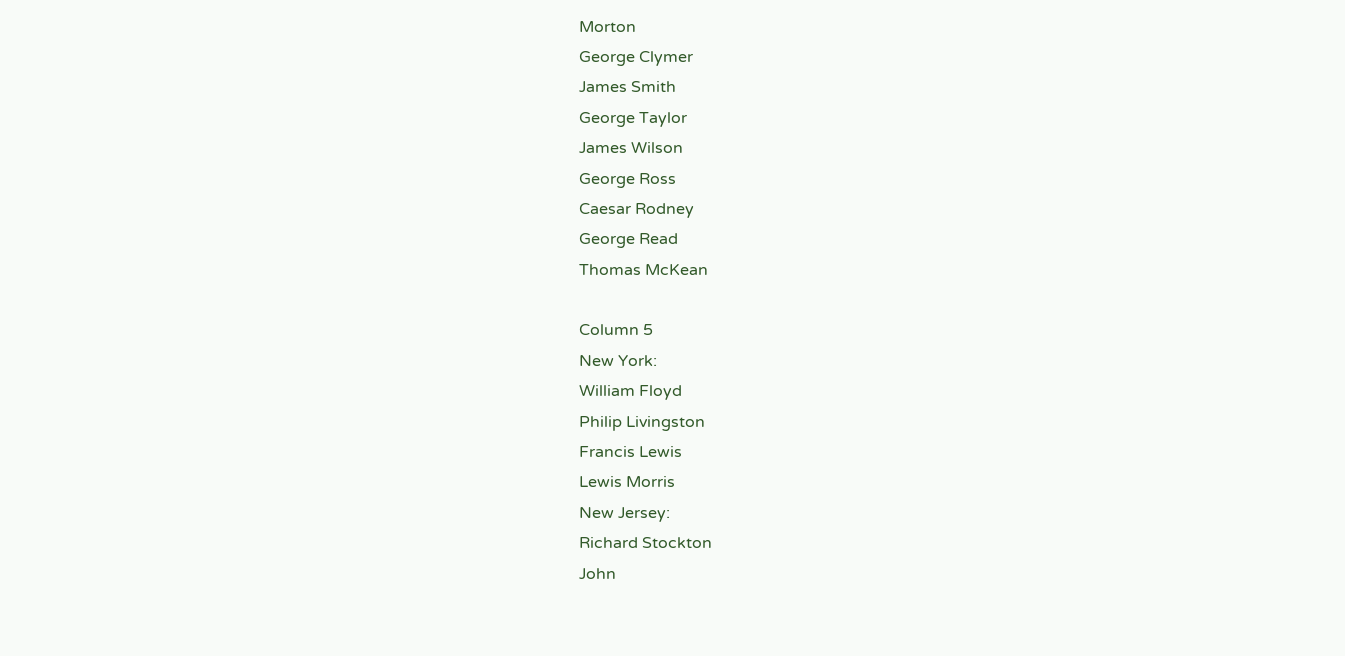Morton
George Clymer
James Smith
George Taylor
James Wilson
George Ross
Caesar Rodney
George Read
Thomas McKean

Column 5
New York:
William Floyd
Philip Livingston
Francis Lewis
Lewis Morris
New Jersey:
Richard Stockton
John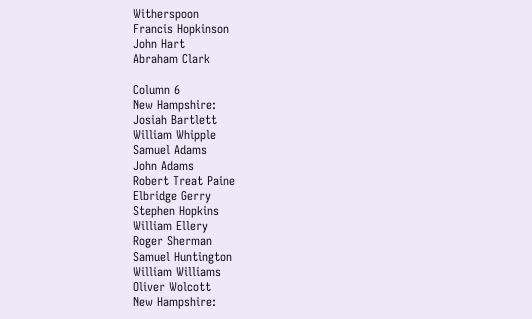Witherspoon
Francis Hopkinson
John Hart
Abraham Clark

Column 6
New Hampshire:
Josiah Bartlett
William Whipple
Samuel Adams
John Adams
Robert Treat Paine
Elbridge Gerry
Stephen Hopkins
William Ellery
Roger Sherman
Samuel Huntington
William Williams
Oliver Wolcott
New Hampshire: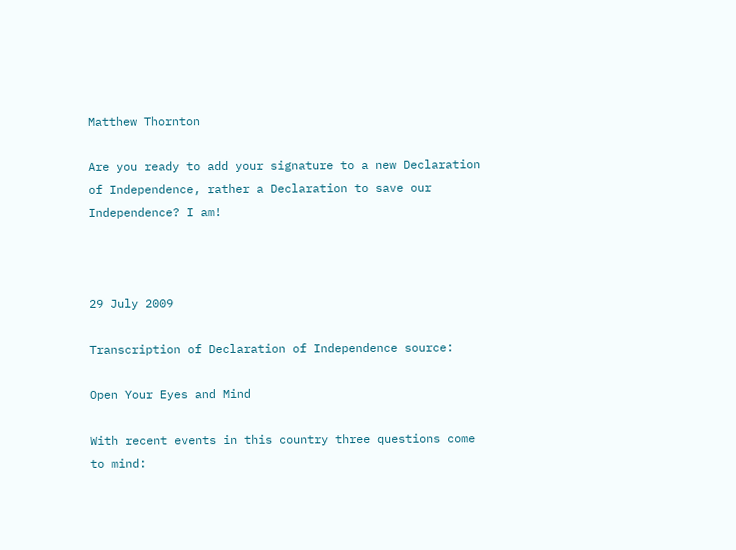Matthew Thornton

Are you ready to add your signature to a new Declaration of Independence, rather a Declaration to save our Independence? I am!



29 July 2009

Transcription of Declaration of Independence source:

Open Your Eyes and Mind

With recent events in this country three questions come to mind: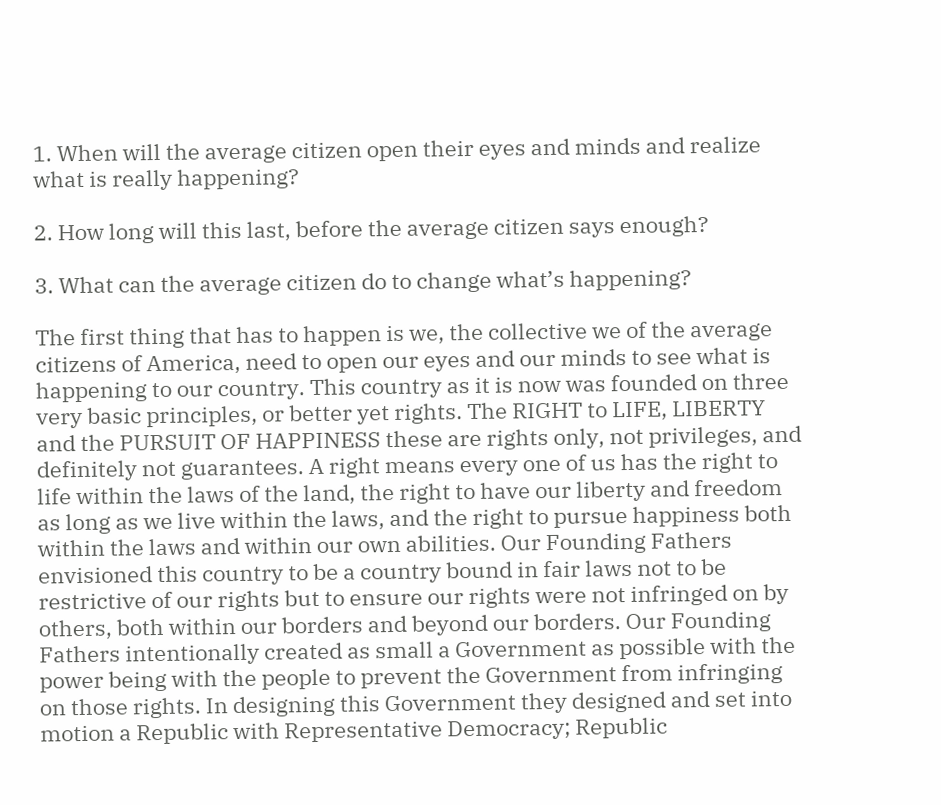1. When will the average citizen open their eyes and minds and realize what is really happening?

2. How long will this last, before the average citizen says enough?

3. What can the average citizen do to change what’s happening?

The first thing that has to happen is we, the collective we of the average citizens of America, need to open our eyes and our minds to see what is happening to our country. This country as it is now was founded on three very basic principles, or better yet rights. The RIGHT to LIFE, LIBERTY and the PURSUIT OF HAPPINESS these are rights only, not privileges, and definitely not guarantees. A right means every one of us has the right to life within the laws of the land, the right to have our liberty and freedom as long as we live within the laws, and the right to pursue happiness both within the laws and within our own abilities. Our Founding Fathers envisioned this country to be a country bound in fair laws not to be restrictive of our rights but to ensure our rights were not infringed on by others, both within our borders and beyond our borders. Our Founding Fathers intentionally created as small a Government as possible with the power being with the people to prevent the Government from infringing on those rights. In designing this Government they designed and set into motion a Republic with Representative Democracy; Republic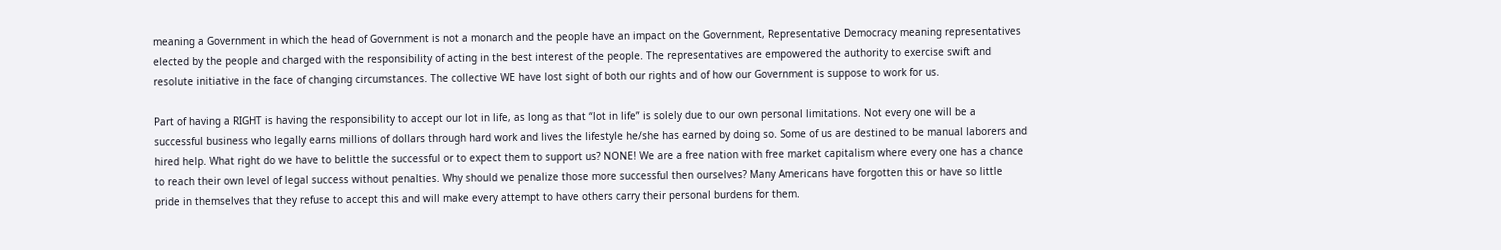meaning a Government in which the head of Government is not a monarch and the people have an impact on the Government, Representative Democracy meaning representatives elected by the people and charged with the responsibility of acting in the best interest of the people. The representatives are empowered the authority to exercise swift and resolute initiative in the face of changing circumstances. The collective WE have lost sight of both our rights and of how our Government is suppose to work for us.

Part of having a RIGHT is having the responsibility to accept our lot in life, as long as that “lot in life” is solely due to our own personal limitations. Not every one will be a successful business who legally earns millions of dollars through hard work and lives the lifestyle he/she has earned by doing so. Some of us are destined to be manual laborers and hired help. What right do we have to belittle the successful or to expect them to support us? NONE! We are a free nation with free market capitalism where every one has a chance to reach their own level of legal success without penalties. Why should we penalize those more successful then ourselves? Many Americans have forgotten this or have so little pride in themselves that they refuse to accept this and will make every attempt to have others carry their personal burdens for them.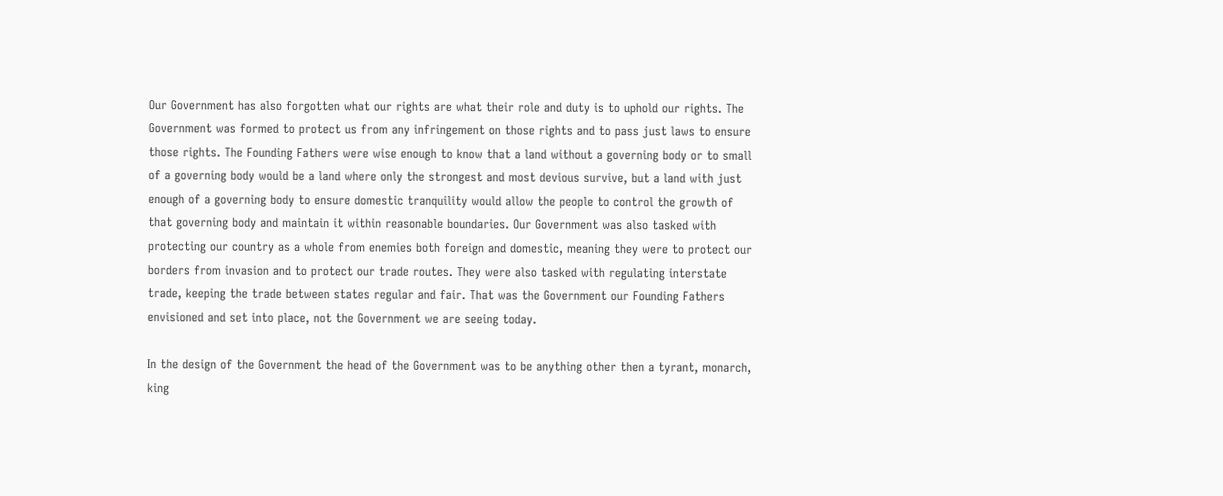Our Government has also forgotten what our rights are what their role and duty is to uphold our rights. The Government was formed to protect us from any infringement on those rights and to pass just laws to ensure those rights. The Founding Fathers were wise enough to know that a land without a governing body or to small of a governing body would be a land where only the strongest and most devious survive, but a land with just enough of a governing body to ensure domestic tranquility would allow the people to control the growth of that governing body and maintain it within reasonable boundaries. Our Government was also tasked with protecting our country as a whole from enemies both foreign and domestic, meaning they were to protect our borders from invasion and to protect our trade routes. They were also tasked with regulating interstate trade, keeping the trade between states regular and fair. That was the Government our Founding Fathers envisioned and set into place, not the Government we are seeing today.

In the design of the Government the head of the Government was to be anything other then a tyrant, monarch, king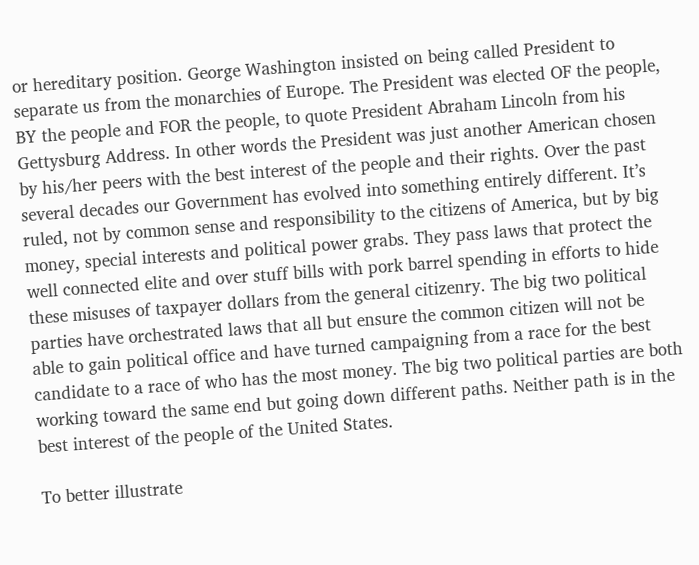or hereditary position. George Washington insisted on being called President to separate us from the monarchies of Europe. The President was elected OF the people, BY the people and FOR the people, to quote President Abraham Lincoln from his Gettysburg Address. In other words the President was just another American chosen by his/her peers with the best interest of the people and their rights. Over the past several decades our Government has evolved into something entirely different. It’s ruled, not by common sense and responsibility to the citizens of America, but by big money, special interests and political power grabs. They pass laws that protect the well connected elite and over stuff bills with pork barrel spending in efforts to hide these misuses of taxpayer dollars from the general citizenry. The big two political parties have orchestrated laws that all but ensure the common citizen will not be able to gain political office and have turned campaigning from a race for the best candidate to a race of who has the most money. The big two political parties are both working toward the same end but going down different paths. Neither path is in the best interest of the people of the United States.

To better illustrate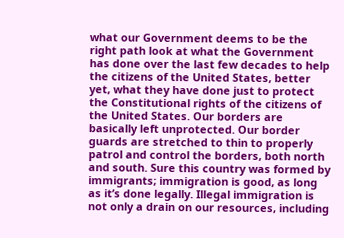what our Government deems to be the right path look at what the Government has done over the last few decades to help the citizens of the United States, better yet, what they have done just to protect the Constitutional rights of the citizens of the United States. Our borders are basically left unprotected. Our border guards are stretched to thin to properly patrol and control the borders, both north and south. Sure this country was formed by immigrants; immigration is good, as long as it’s done legally. Illegal immigration is not only a drain on our resources, including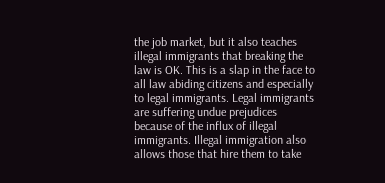the job market, but it also teaches illegal immigrants that breaking the law is OK. This is a slap in the face to all law abiding citizens and especially to legal immigrants. Legal immigrants are suffering undue prejudices because of the influx of illegal immigrants. Illegal immigration also allows those that hire them to take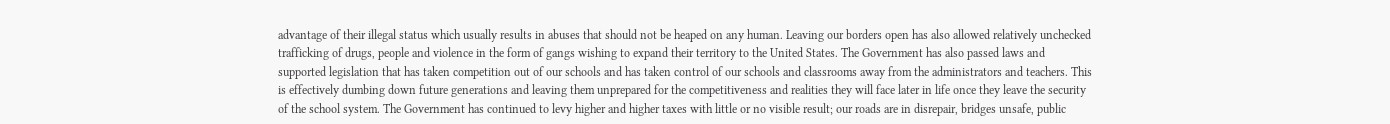advantage of their illegal status which usually results in abuses that should not be heaped on any human. Leaving our borders open has also allowed relatively unchecked trafficking of drugs, people and violence in the form of gangs wishing to expand their territory to the United States. The Government has also passed laws and supported legislation that has taken competition out of our schools and has taken control of our schools and classrooms away from the administrators and teachers. This is effectively dumbing down future generations and leaving them unprepared for the competitiveness and realities they will face later in life once they leave the security of the school system. The Government has continued to levy higher and higher taxes with little or no visible result; our roads are in disrepair, bridges unsafe, public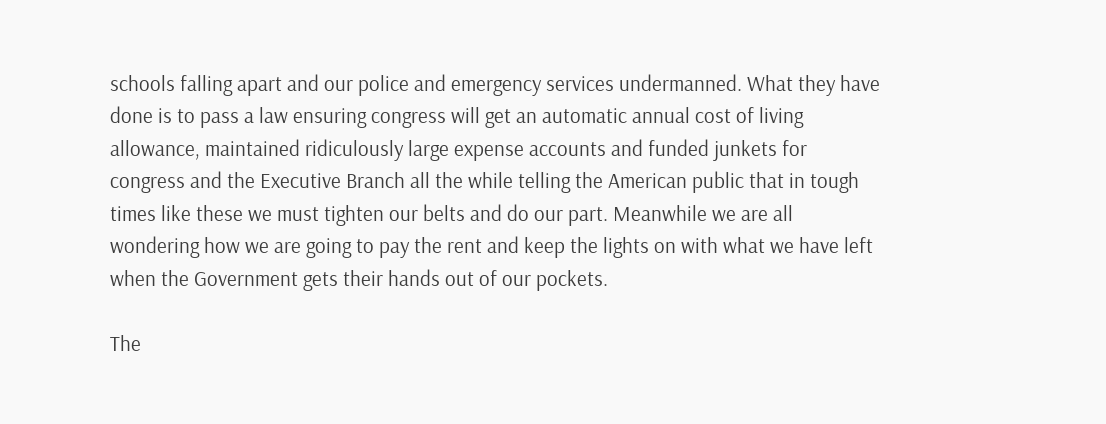schools falling apart and our police and emergency services undermanned. What they have done is to pass a law ensuring congress will get an automatic annual cost of living allowance, maintained ridiculously large expense accounts and funded junkets for congress and the Executive Branch all the while telling the American public that in tough times like these we must tighten our belts and do our part. Meanwhile we are all wondering how we are going to pay the rent and keep the lights on with what we have left when the Government gets their hands out of our pockets.

The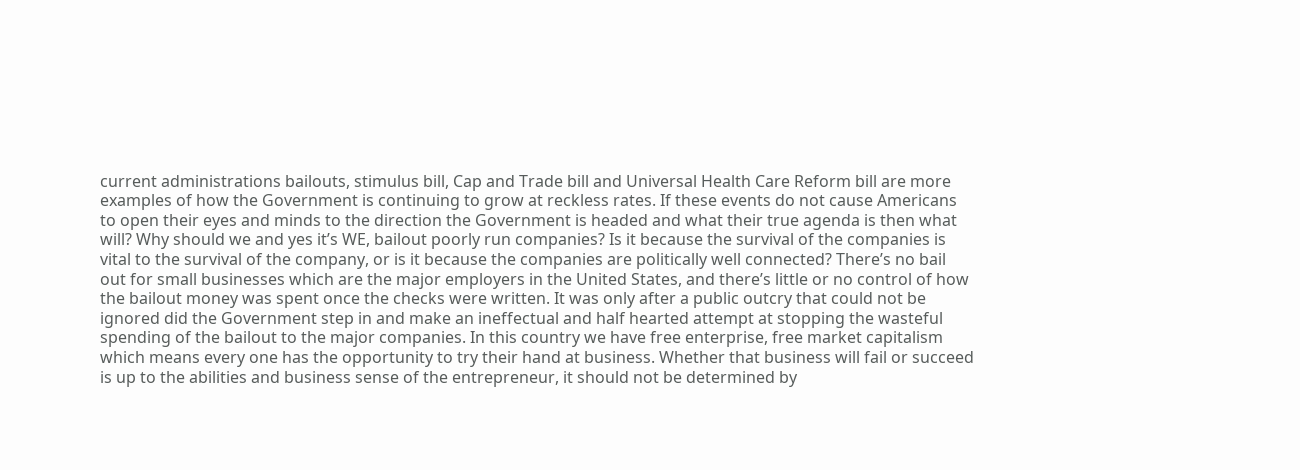current administrations bailouts, stimulus bill, Cap and Trade bill and Universal Health Care Reform bill are more examples of how the Government is continuing to grow at reckless rates. If these events do not cause Americans to open their eyes and minds to the direction the Government is headed and what their true agenda is then what will? Why should we and yes it’s WE, bailout poorly run companies? Is it because the survival of the companies is vital to the survival of the company, or is it because the companies are politically well connected? There’s no bail out for small businesses which are the major employers in the United States, and there’s little or no control of how the bailout money was spent once the checks were written. It was only after a public outcry that could not be ignored did the Government step in and make an ineffectual and half hearted attempt at stopping the wasteful spending of the bailout to the major companies. In this country we have free enterprise, free market capitalism which means every one has the opportunity to try their hand at business. Whether that business will fail or succeed is up to the abilities and business sense of the entrepreneur, it should not be determined by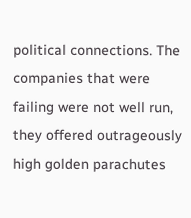political connections. The companies that were failing were not well run, they offered outrageously high golden parachutes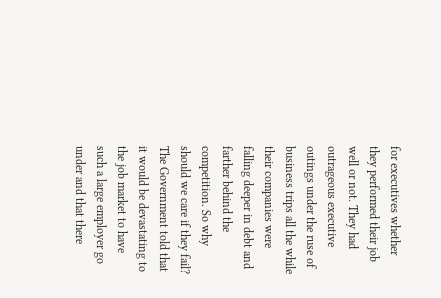for executives whether they performed their job well or not. They had outrageous executive outings under the ruse of business trips all the while their companies were falling deeper in debt and farther behind the competition. So why should we care if they fail? The Government told that it would be devastating to the job market to have such a large employer go under and that there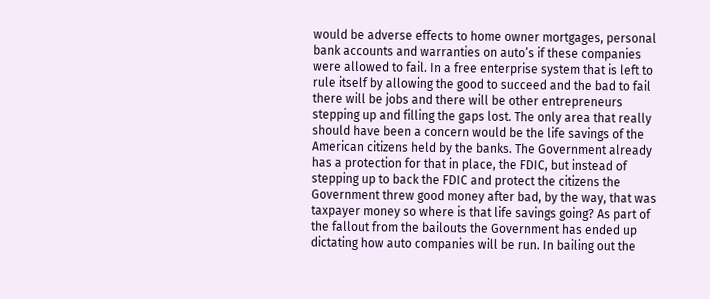would be adverse effects to home owner mortgages, personal bank accounts and warranties on auto’s if these companies were allowed to fail. In a free enterprise system that is left to rule itself by allowing the good to succeed and the bad to fail there will be jobs and there will be other entrepreneurs stepping up and filling the gaps lost. The only area that really should have been a concern would be the life savings of the American citizens held by the banks. The Government already has a protection for that in place, the FDIC, but instead of stepping up to back the FDIC and protect the citizens the Government threw good money after bad, by the way, that was taxpayer money so where is that life savings going? As part of the fallout from the bailouts the Government has ended up dictating how auto companies will be run. In bailing out the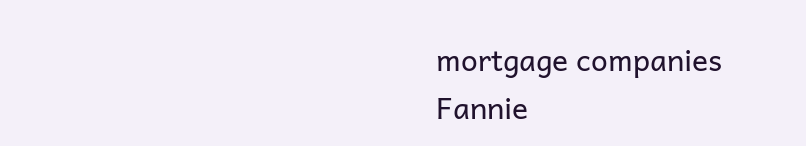mortgage companies Fannie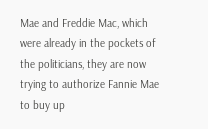Mae and Freddie Mac, which were already in the pockets of the politicians, they are now trying to authorize Fannie Mae to buy up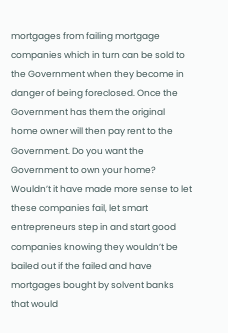mortgages from failing mortgage companies which in turn can be sold to the Government when they become in danger of being foreclosed. Once the Government has them the original home owner will then pay rent to the Government. Do you want the Government to own your home? Wouldn’t it have made more sense to let these companies fail, let smart entrepreneurs step in and start good companies knowing they wouldn’t be bailed out if the failed and have mortgages bought by solvent banks that would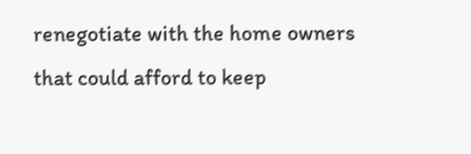renegotiate with the home owners that could afford to keep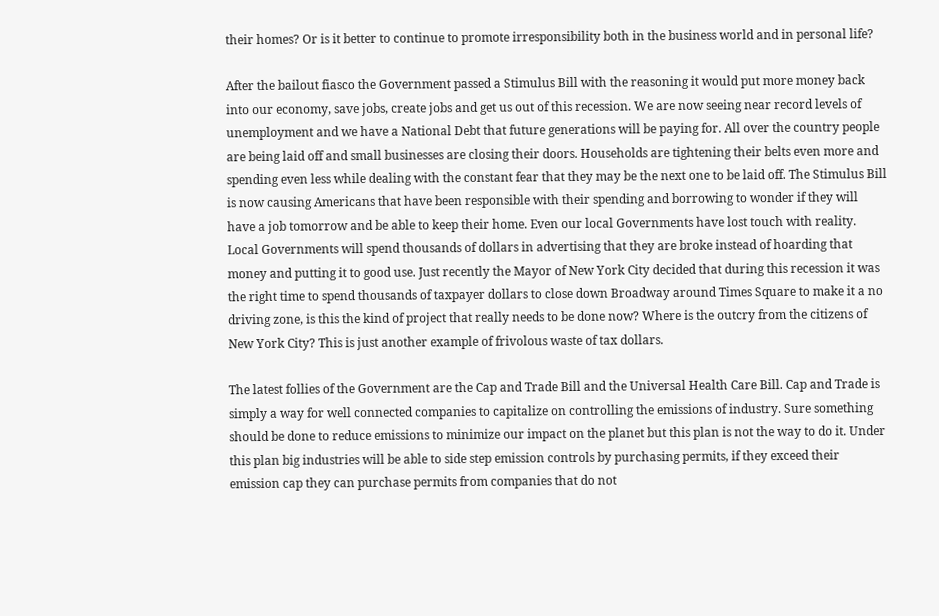their homes? Or is it better to continue to promote irresponsibility both in the business world and in personal life?

After the bailout fiasco the Government passed a Stimulus Bill with the reasoning it would put more money back into our economy, save jobs, create jobs and get us out of this recession. We are now seeing near record levels of unemployment and we have a National Debt that future generations will be paying for. All over the country people are being laid off and small businesses are closing their doors. Households are tightening their belts even more and spending even less while dealing with the constant fear that they may be the next one to be laid off. The Stimulus Bill is now causing Americans that have been responsible with their spending and borrowing to wonder if they will have a job tomorrow and be able to keep their home. Even our local Governments have lost touch with reality. Local Governments will spend thousands of dollars in advertising that they are broke instead of hoarding that money and putting it to good use. Just recently the Mayor of New York City decided that during this recession it was the right time to spend thousands of taxpayer dollars to close down Broadway around Times Square to make it a no driving zone, is this the kind of project that really needs to be done now? Where is the outcry from the citizens of New York City? This is just another example of frivolous waste of tax dollars.

The latest follies of the Government are the Cap and Trade Bill and the Universal Health Care Bill. Cap and Trade is simply a way for well connected companies to capitalize on controlling the emissions of industry. Sure something should be done to reduce emissions to minimize our impact on the planet but this plan is not the way to do it. Under this plan big industries will be able to side step emission controls by purchasing permits, if they exceed their emission cap they can purchase permits from companies that do not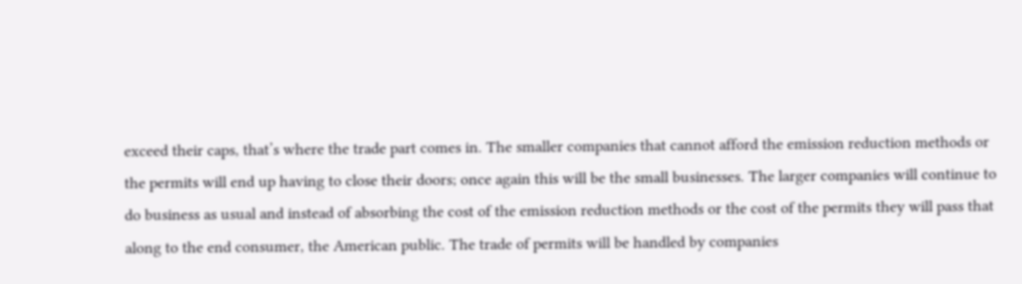exceed their caps, that’s where the trade part comes in. The smaller companies that cannot afford the emission reduction methods or the permits will end up having to close their doors; once again this will be the small businesses. The larger companies will continue to do business as usual and instead of absorbing the cost of the emission reduction methods or the cost of the permits they will pass that along to the end consumer, the American public. The trade of permits will be handled by companies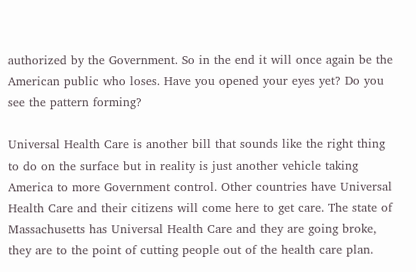authorized by the Government. So in the end it will once again be the American public who loses. Have you opened your eyes yet? Do you see the pattern forming?

Universal Health Care is another bill that sounds like the right thing to do on the surface but in reality is just another vehicle taking America to more Government control. Other countries have Universal Health Care and their citizens will come here to get care. The state of Massachusetts has Universal Health Care and they are going broke, they are to the point of cutting people out of the health care plan.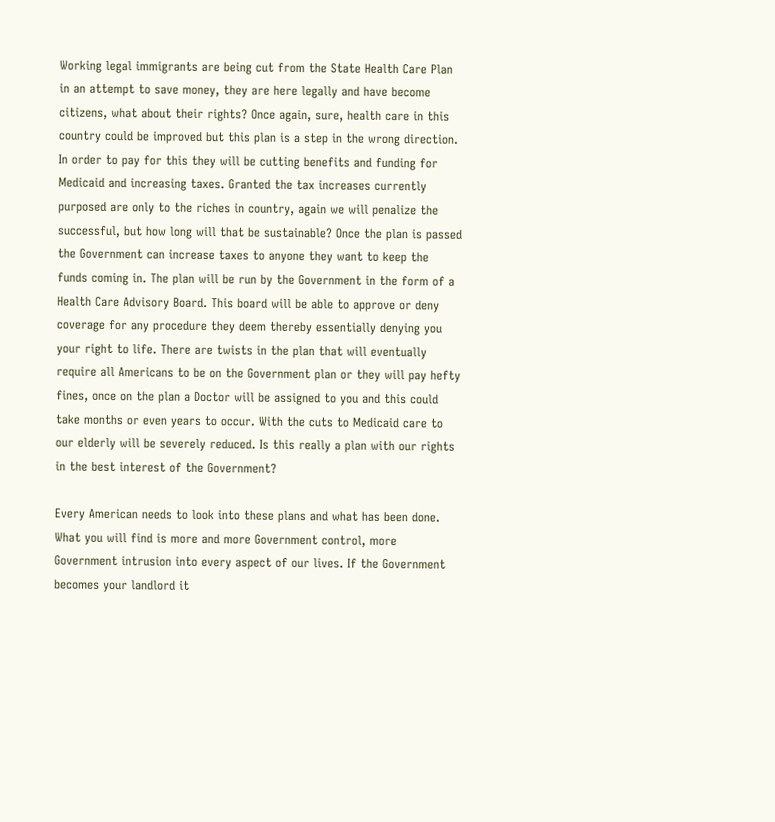Working legal immigrants are being cut from the State Health Care Plan in an attempt to save money, they are here legally and have become citizens, what about their rights? Once again, sure, health care in this country could be improved but this plan is a step in the wrong direction. In order to pay for this they will be cutting benefits and funding for Medicaid and increasing taxes. Granted the tax increases currently purposed are only to the riches in country, again we will penalize the successful, but how long will that be sustainable? Once the plan is passed the Government can increase taxes to anyone they want to keep the funds coming in. The plan will be run by the Government in the form of a Health Care Advisory Board. This board will be able to approve or deny coverage for any procedure they deem thereby essentially denying you your right to life. There are twists in the plan that will eventually require all Americans to be on the Government plan or they will pay hefty fines, once on the plan a Doctor will be assigned to you and this could take months or even years to occur. With the cuts to Medicaid care to our elderly will be severely reduced. Is this really a plan with our rights in the best interest of the Government?

Every American needs to look into these plans and what has been done. What you will find is more and more Government control, more Government intrusion into every aspect of our lives. If the Government becomes your landlord it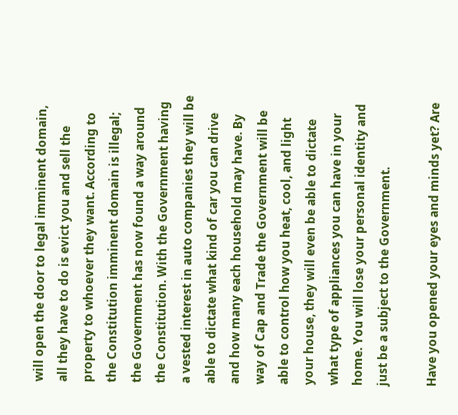will open the door to legal imminent domain, all they have to do is evict you and sell the property to whoever they want. According to the Constitution imminent domain is illegal; the Government has now found a way around the Constitution. With the Government having a vested interest in auto companies they will be able to dictate what kind of car you can drive and how many each household may have. By way of Cap and Trade the Government will be able to control how you heat, cool, and light your house, they will even be able to dictate what type of appliances you can have in your home. You will lose your personal identity and just be a subject to the Government.

Have you opened your eyes and minds yet? Are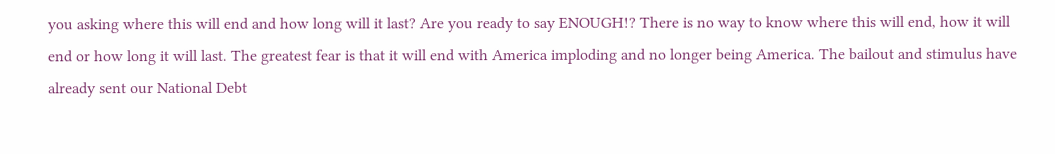you asking where this will end and how long will it last? Are you ready to say ENOUGH!? There is no way to know where this will end, how it will end or how long it will last. The greatest fear is that it will end with America imploding and no longer being America. The bailout and stimulus have already sent our National Debt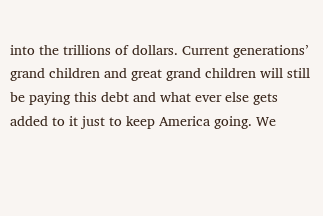into the trillions of dollars. Current generations’ grand children and great grand children will still be paying this debt and what ever else gets added to it just to keep America going. We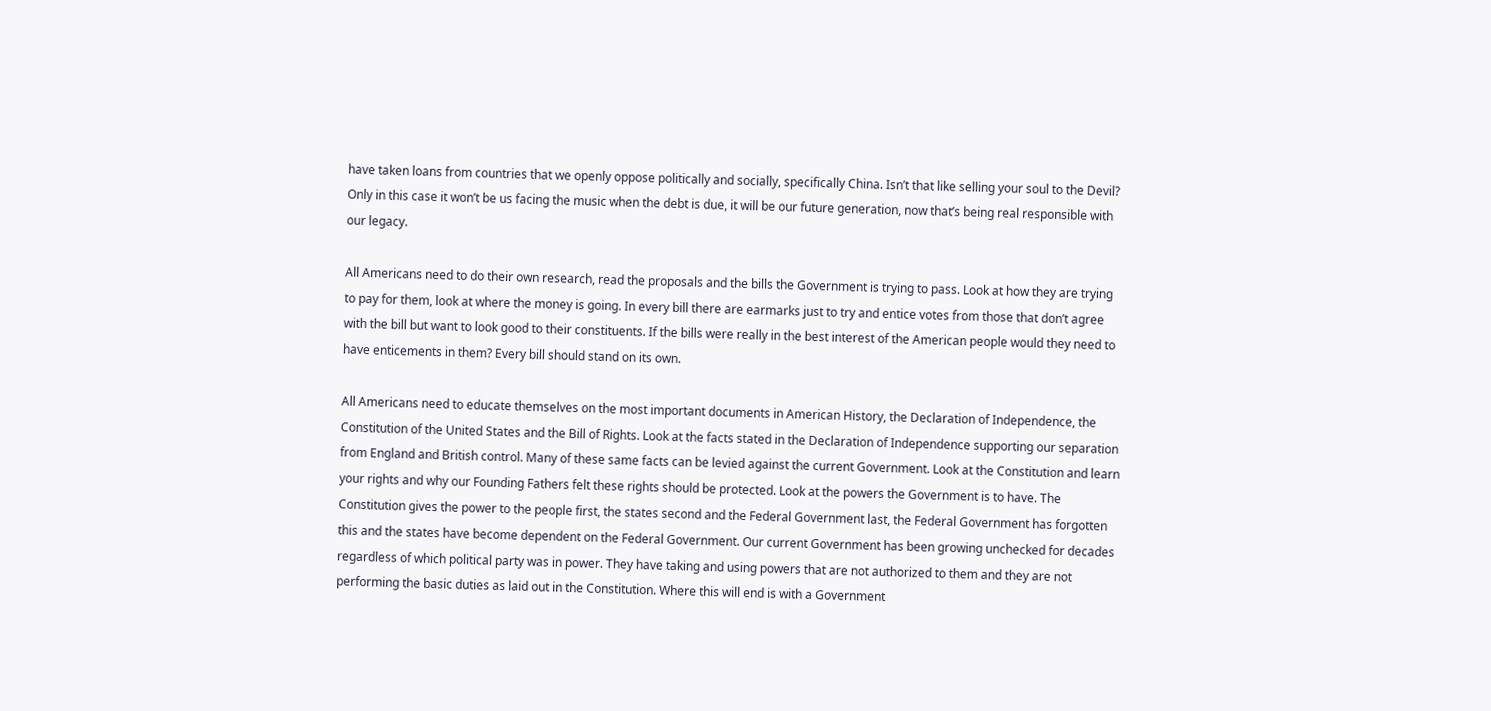have taken loans from countries that we openly oppose politically and socially, specifically China. Isn’t that like selling your soul to the Devil? Only in this case it won’t be us facing the music when the debt is due, it will be our future generation, now that’s being real responsible with our legacy.

All Americans need to do their own research, read the proposals and the bills the Government is trying to pass. Look at how they are trying to pay for them, look at where the money is going. In every bill there are earmarks just to try and entice votes from those that don’t agree with the bill but want to look good to their constituents. If the bills were really in the best interest of the American people would they need to have enticements in them? Every bill should stand on its own.

All Americans need to educate themselves on the most important documents in American History, the Declaration of Independence, the Constitution of the United States and the Bill of Rights. Look at the facts stated in the Declaration of Independence supporting our separation from England and British control. Many of these same facts can be levied against the current Government. Look at the Constitution and learn your rights and why our Founding Fathers felt these rights should be protected. Look at the powers the Government is to have. The Constitution gives the power to the people first, the states second and the Federal Government last, the Federal Government has forgotten this and the states have become dependent on the Federal Government. Our current Government has been growing unchecked for decades regardless of which political party was in power. They have taking and using powers that are not authorized to them and they are not performing the basic duties as laid out in the Constitution. Where this will end is with a Government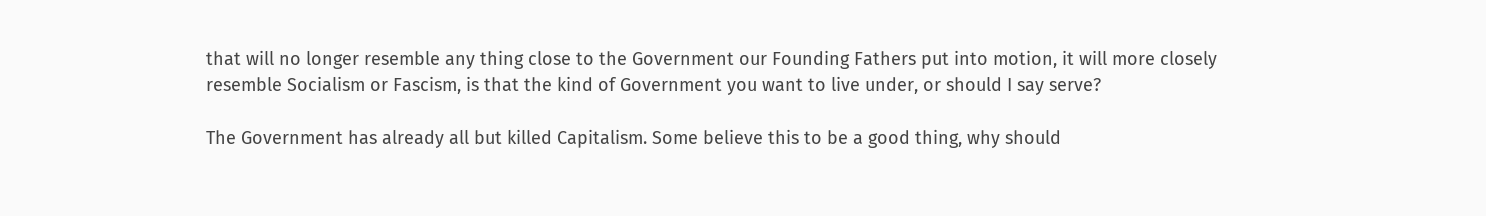that will no longer resemble any thing close to the Government our Founding Fathers put into motion, it will more closely resemble Socialism or Fascism, is that the kind of Government you want to live under, or should I say serve?

The Government has already all but killed Capitalism. Some believe this to be a good thing, why should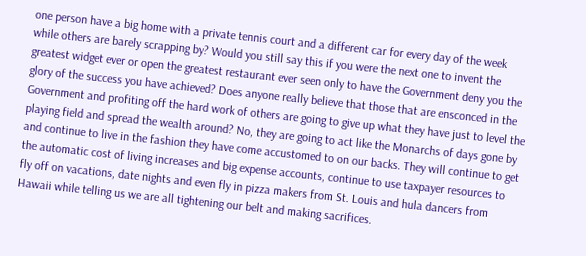one person have a big home with a private tennis court and a different car for every day of the week while others are barely scrapping by? Would you still say this if you were the next one to invent the greatest widget ever or open the greatest restaurant ever seen only to have the Government deny you the glory of the success you have achieved? Does anyone really believe that those that are ensconced in the Government and profiting off the hard work of others are going to give up what they have just to level the playing field and spread the wealth around? No, they are going to act like the Monarchs of days gone by and continue to live in the fashion they have come accustomed to on our backs. They will continue to get the automatic cost of living increases and big expense accounts, continue to use taxpayer resources to fly off on vacations, date nights and even fly in pizza makers from St. Louis and hula dancers from Hawaii while telling us we are all tightening our belt and making sacrifices.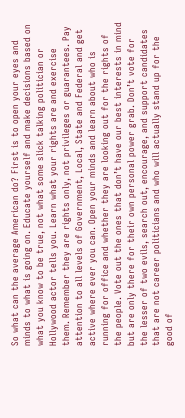So what can the average American do? First is to open your eyes and minds to what is going on. Educate yourself and make decisions based on what you know to be true, not what some slick talking politician or Hollywood actor tells you. Learn what your rights are and exercise them. Remember they are rights only, not privileges or guarantees. Pay attention to all levels of Government, Local, State and Federal and get active where ever you can. Open your minds and learn about who is running for office and whether they are looking out for the rights of the people. Vote out the ones that don’t have our best interests in mind but are only there for their own personal power grab. Don’t vote for the lesser of two evils, search out, encourage, and support candidates that are not career politicians and who will actually stand up for the good of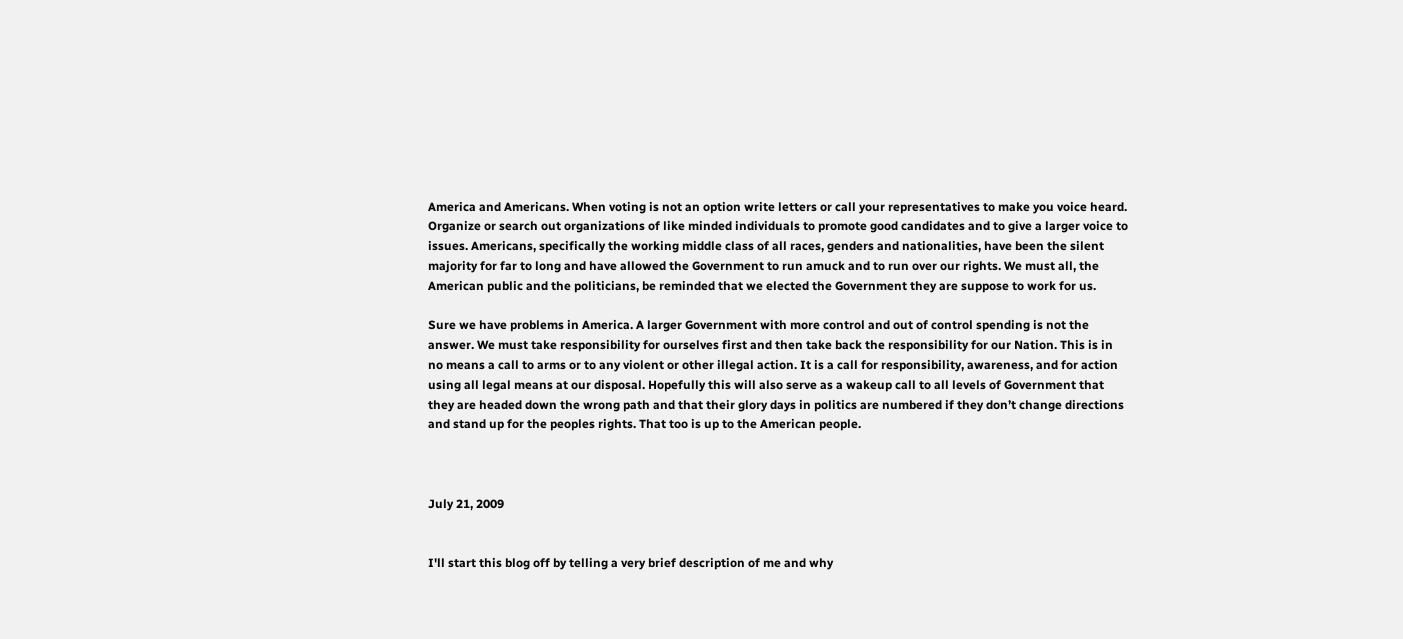America and Americans. When voting is not an option write letters or call your representatives to make you voice heard. Organize or search out organizations of like minded individuals to promote good candidates and to give a larger voice to issues. Americans, specifically the working middle class of all races, genders and nationalities, have been the silent majority for far to long and have allowed the Government to run amuck and to run over our rights. We must all, the American public and the politicians, be reminded that we elected the Government they are suppose to work for us.

Sure we have problems in America. A larger Government with more control and out of control spending is not the answer. We must take responsibility for ourselves first and then take back the responsibility for our Nation. This is in no means a call to arms or to any violent or other illegal action. It is a call for responsibility, awareness, and for action using all legal means at our disposal. Hopefully this will also serve as a wakeup call to all levels of Government that they are headed down the wrong path and that their glory days in politics are numbered if they don’t change directions and stand up for the peoples rights. That too is up to the American people.



July 21, 2009


I'll start this blog off by telling a very brief description of me and why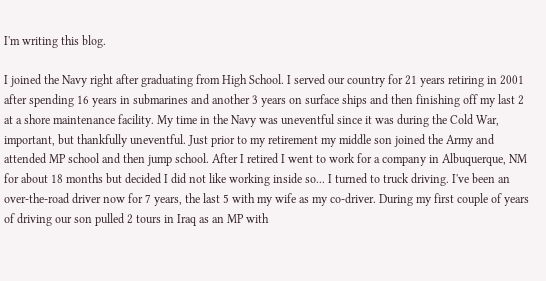I'm writing this blog.

I joined the Navy right after graduating from High School. I served our country for 21 years retiring in 2001 after spending 16 years in submarines and another 3 years on surface ships and then finishing off my last 2 at a shore maintenance facility. My time in the Navy was uneventful since it was during the Cold War, important, but thankfully uneventful. Just prior to my retirement my middle son joined the Army and attended MP school and then jump school. After I retired I went to work for a company in Albuquerque, NM for about 18 months but decided I did not like working inside so... I turned to truck driving. I've been an over-the-road driver now for 7 years, the last 5 with my wife as my co-driver. During my first couple of years of driving our son pulled 2 tours in Iraq as an MP with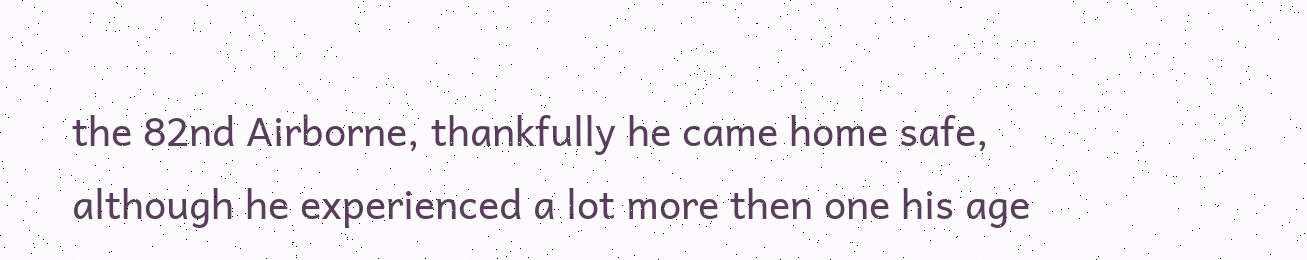the 82nd Airborne, thankfully he came home safe, although he experienced a lot more then one his age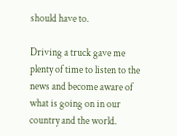should have to.

Driving a truck gave me plenty of time to listen to the news and become aware of what is going on in our country and the world.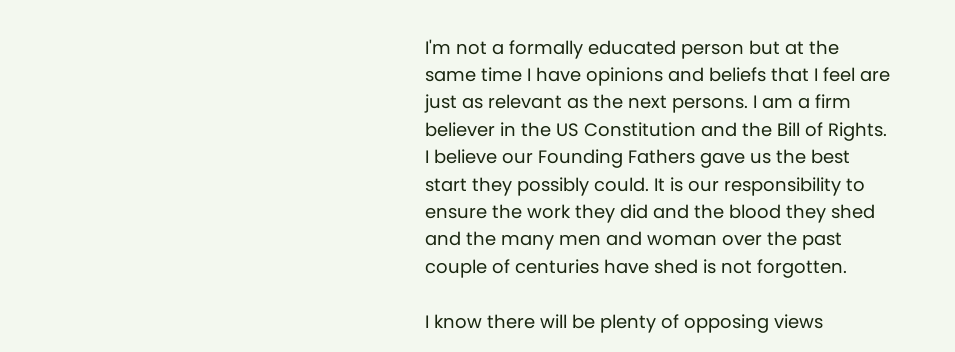I'm not a formally educated person but at the same time I have opinions and beliefs that I feel are just as relevant as the next persons. I am a firm believer in the US Constitution and the Bill of Rights. I believe our Founding Fathers gave us the best start they possibly could. It is our responsibility to ensure the work they did and the blood they shed and the many men and woman over the past couple of centuries have shed is not forgotten.

I know there will be plenty of opposing views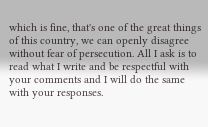which is fine, that's one of the great things of this country, we can openly disagree without fear of persecution. All I ask is to read what I write and be respectful with your comments and I will do the same with your responses.